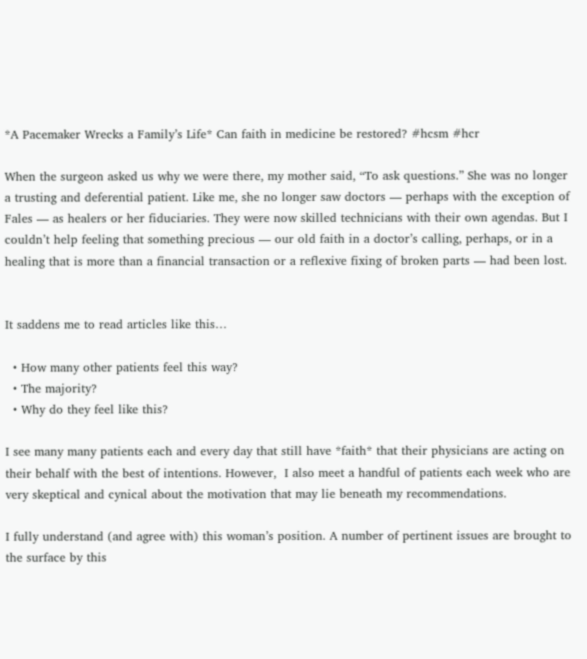*A Pacemaker Wrecks a Family’s Life* Can faith in medicine be restored? #hcsm #hcr

When the surgeon asked us why we were there, my mother said, “To ask questions.” She was no longer a trusting and deferential patient. Like me, she no longer saw doctors — perhaps with the exception of Fales — as healers or her fiduciaries. They were now skilled technicians with their own agendas. But I couldn’t help feeling that something precious — our old faith in a doctor’s calling, perhaps, or in a healing that is more than a financial transaction or a reflexive fixing of broken parts — had been lost.


It saddens me to read articles like this…

  • How many other patients feel this way?
  • The majority?
  • Why do they feel like this?

I see many many patients each and every day that still have *faith* that their physicians are acting on their behalf with the best of intentions. However,  I also meet a handful of patients each week who are very skeptical and cynical about the motivation that may lie beneath my recommendations.

I fully understand (and agree with) this woman’s position. A number of pertinent issues are brought to the surface by this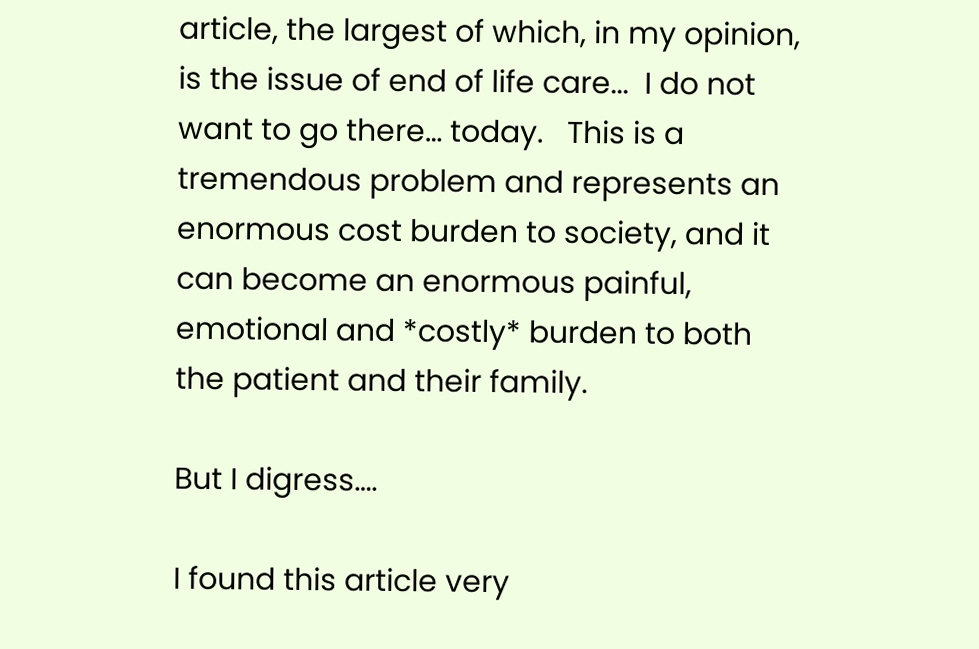article, the largest of which, in my opinion, is the issue of end of life care...  I do not want to go there… today.   This is a tremendous problem and represents an enormous cost burden to society, and it can become an enormous painful, emotional and *costly* burden to both the patient and their family.

But I digress….

I found this article very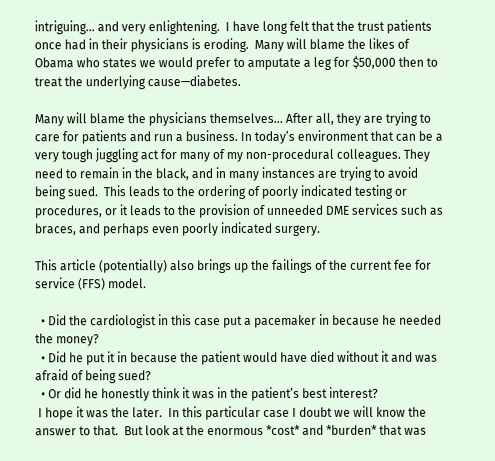intriguing… and very enlightening.  I have long felt that the trust patients once had in their physicians is eroding.  Many will blame the likes of Obama who states we would prefer to amputate a leg for $50,000 then to treat the underlying cause—diabetes.

Many will blame the physicians themselves… After all, they are trying to care for patients and run a business. In today’s environment that can be a very tough juggling act for many of my non-procedural colleagues. They need to remain in the black, and in many instances are trying to avoid being sued.  This leads to the ordering of poorly indicated testing or procedures, or it leads to the provision of unneeded DME services such as braces, and perhaps even poorly indicated surgery.

This article (potentially) also brings up the failings of the current fee for service (FFS) model.

  • Did the cardiologist in this case put a pacemaker in because he needed the money?
  • Did he put it in because the patient would have died without it and was afraid of being sued?
  • Or did he honestly think it was in the patient’s best interest?
 I hope it was the later.  In this particular case I doubt we will know the answer to that.  But look at the enormous *cost* and *burden* that was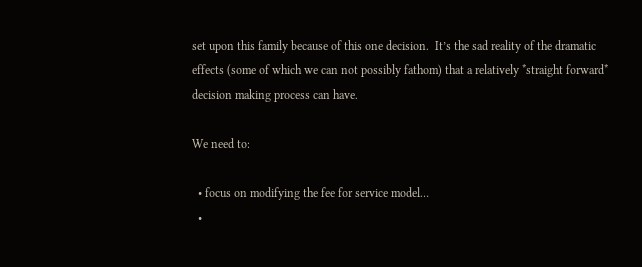set upon this family because of this one decision.  It’s the sad reality of the dramatic effects (some of which we can not possibly fathom) that a relatively *straight forward* decision making process can have.

We need to:

  • focus on modifying the fee for service model…
  •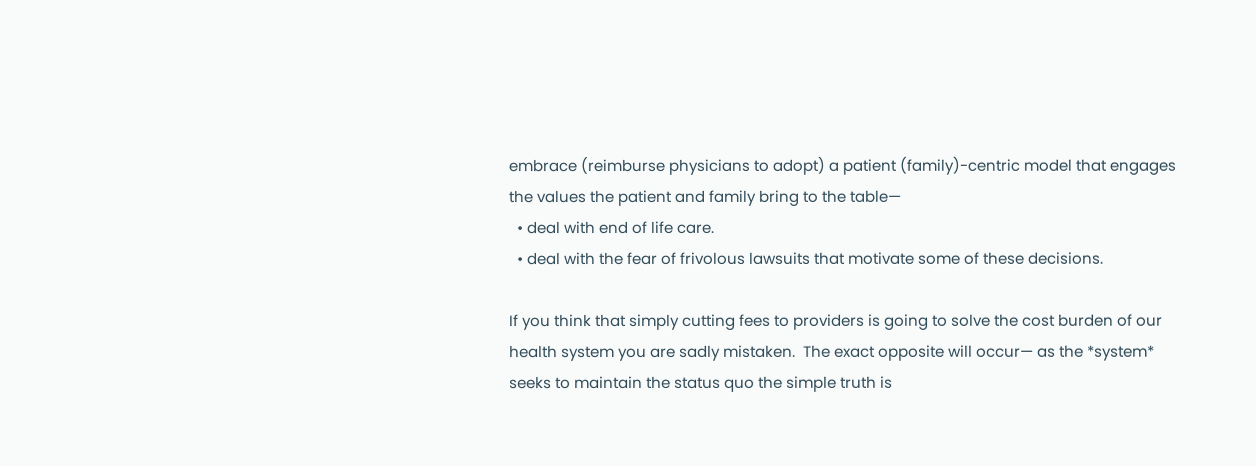embrace (reimburse physicians to adopt) a patient (family)-centric model that engages the values the patient and family bring to the table—
  • deal with end of life care.
  • deal with the fear of frivolous lawsuits that motivate some of these decisions.

If you think that simply cutting fees to providers is going to solve the cost burden of our health system you are sadly mistaken.  The exact opposite will occur— as the *system* seeks to maintain the status quo the simple truth is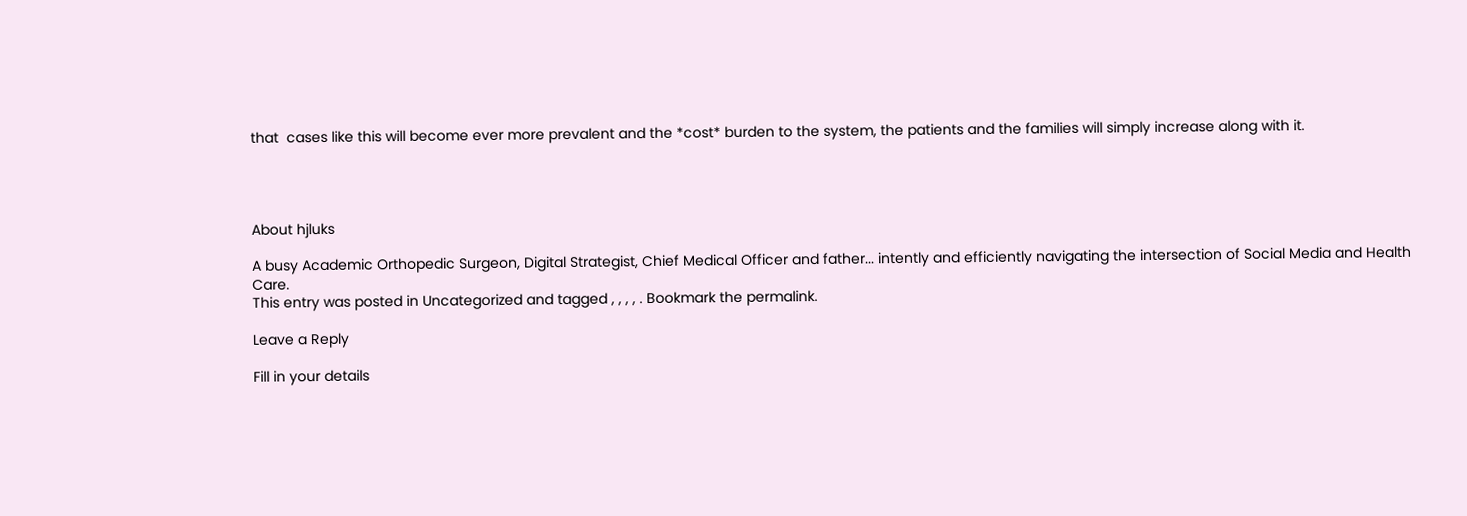that  cases like this will become ever more prevalent and the *cost* burden to the system, the patients and the families will simply increase along with it.




About hjluks

A busy Academic Orthopedic Surgeon, Digital Strategist, Chief Medical Officer and father... intently and efficiently navigating the intersection of Social Media and Health Care.
This entry was posted in Uncategorized and tagged , , , , . Bookmark the permalink.

Leave a Reply

Fill in your details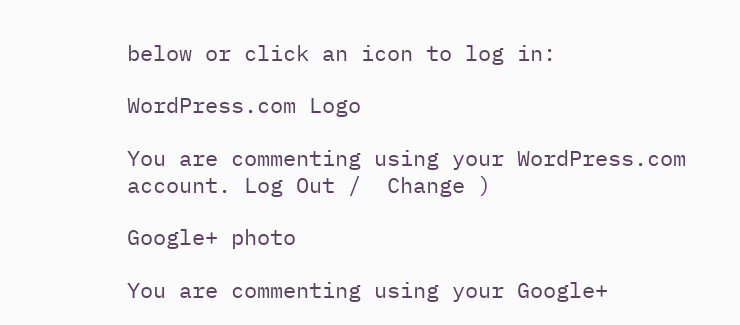below or click an icon to log in:

WordPress.com Logo

You are commenting using your WordPress.com account. Log Out /  Change )

Google+ photo

You are commenting using your Google+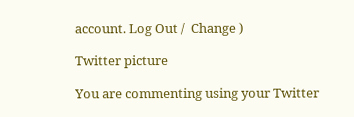account. Log Out /  Change )

Twitter picture

You are commenting using your Twitter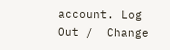account. Log Out /  Change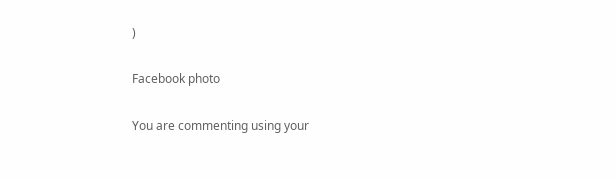)

Facebook photo

You are commenting using your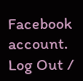Facebook account. Log Out /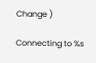Change )

Connecting to %s